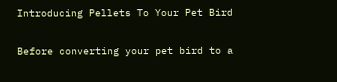Introducing Pellets To Your Pet Bird

Before converting your pet bird to a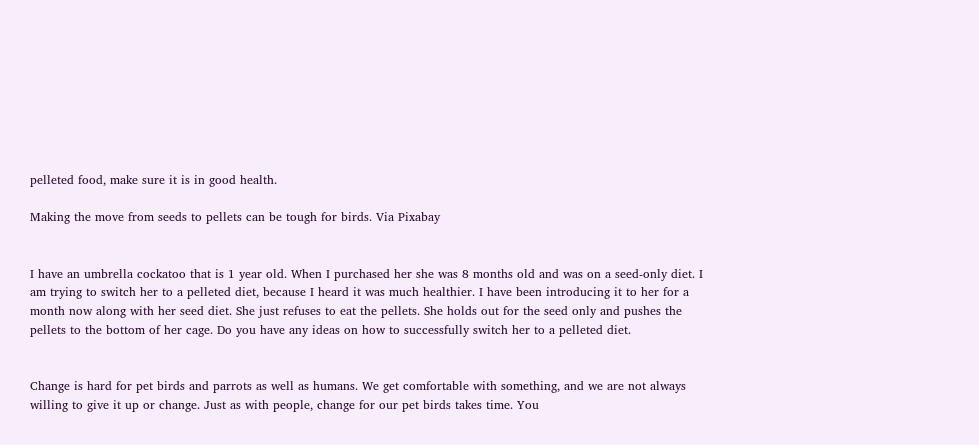pelleted food, make sure it is in good health.

Making the move from seeds to pellets can be tough for birds. Via Pixabay


I have an umbrella cockatoo that is 1 year old. When I purchased her she was 8 months old and was on a seed-only diet. I am trying to switch her to a pelleted diet, because I heard it was much healthier. I have been introducing it to her for a month now along with her seed diet. She just refuses to eat the pellets. She holds out for the seed only and pushes the pellets to the bottom of her cage. Do you have any ideas on how to successfully switch her to a pelleted diet.


Change is hard for pet birds and parrots as well as humans. We get comfortable with something, and we are not always willing to give it up or change. Just as with people, change for our pet birds takes time. You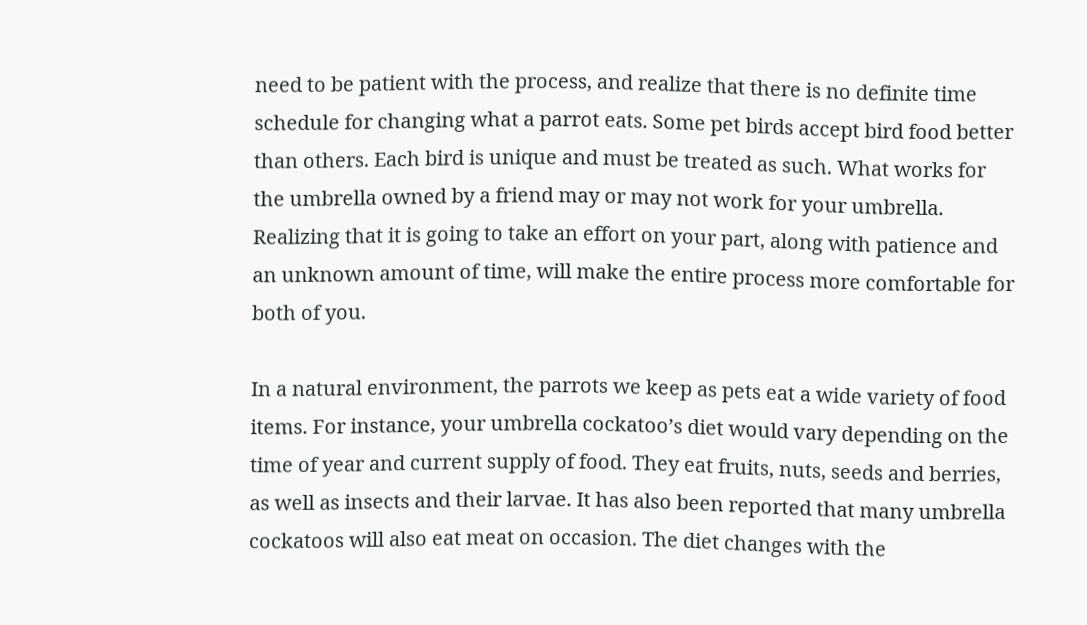need to be patient with the process, and realize that there is no definite time schedule for changing what a parrot eats. Some pet birds accept bird food better than others. Each bird is unique and must be treated as such. What works for the umbrella owned by a friend may or may not work for your umbrella. Realizing that it is going to take an effort on your part, along with patience and an unknown amount of time, will make the entire process more comfortable for both of you.

In a natural environment, the parrots we keep as pets eat a wide variety of food items. For instance, your umbrella cockatoo’s diet would vary depending on the time of year and current supply of food. They eat fruits, nuts, seeds and berries, as well as insects and their larvae. It has also been reported that many umbrella cockatoos will also eat meat on occasion. The diet changes with the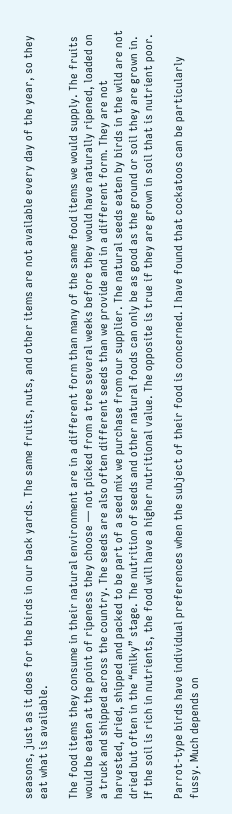seasons, just as it does for the birds in our back yards. The same fruits, nuts, and other items are not available every day of the year, so they eat what is available.

The food items they consume in their natural environment are in a different form than many of the same food items we would supply. The fruits would be eaten at the point of ripeness they choose — not picked from a tree several weeks before they would have naturally ripened, loaded on a truck and shipped across the country. The seeds are also often different seeds than we provide and in a different form. They are not harvested, dried, shipped and packed to be part of a seed mix we purchase from our supplier. The natural seeds eaten by birds in the wild are not dried but often in the “milky” stage. The nutrition of seeds and other natural foods can only be as good as the ground or soil they are grown in. If the soil is rich in nutrients, the food will have a higher nutritional value. The opposite is true if they are grown in soil that is nutrient poor.

Parrot-type birds have individual preferences when the subject of their food is concerned. I have found that cockatoos can be particularly fussy. Much depends on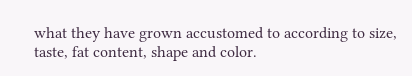what they have grown accustomed to according to size, taste, fat content, shape and color.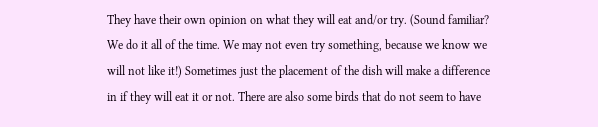They have their own opinion on what they will eat and/or try. (Sound familiar? We do it all of the time. We may not even try something, because we know we will not like it!) Sometimes just the placement of the dish will make a difference in if they will eat it or not. There are also some birds that do not seem to have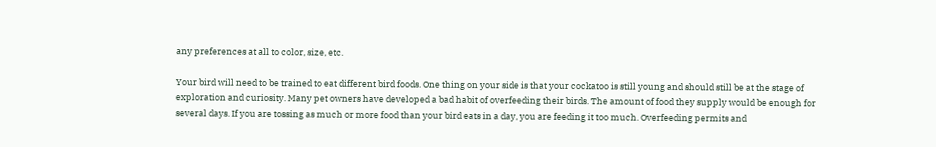any preferences at all to color, size, etc.

Your bird will need to be trained to eat different bird foods. One thing on your side is that your cockatoo is still young and should still be at the stage of exploration and curiosity. Many pet owners have developed a bad habit of overfeeding their birds. The amount of food they supply would be enough for several days. If you are tossing as much or more food than your bird eats in a day, you are feeding it too much. Overfeeding permits and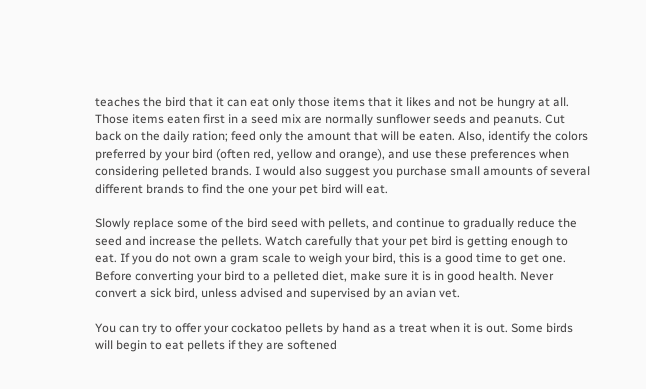teaches the bird that it can eat only those items that it likes and not be hungry at all. Those items eaten first in a seed mix are normally sunflower seeds and peanuts. Cut back on the daily ration; feed only the amount that will be eaten. Also, identify the colors preferred by your bird (often red, yellow and orange), and use these preferences when considering pelleted brands. I would also suggest you purchase small amounts of several different brands to find the one your pet bird will eat.

Slowly replace some of the bird seed with pellets, and continue to gradually reduce the seed and increase the pellets. Watch carefully that your pet bird is getting enough to eat. If you do not own a gram scale to weigh your bird, this is a good time to get one. Before converting your bird to a pelleted diet, make sure it is in good health. Never convert a sick bird, unless advised and supervised by an avian vet.

You can try to offer your cockatoo pellets by hand as a treat when it is out. Some birds will begin to eat pellets if they are softened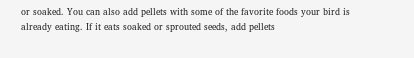or soaked. You can also add pellets with some of the favorite foods your bird is already eating. If it eats soaked or sprouted seeds, add pellets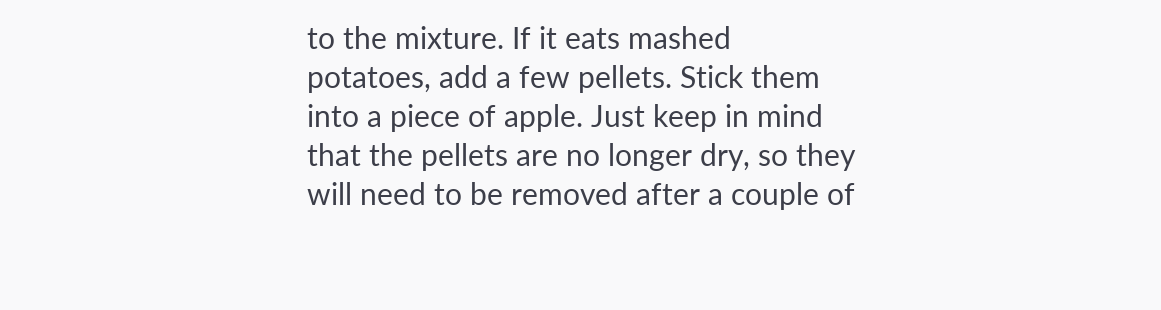to the mixture. If it eats mashed potatoes, add a few pellets. Stick them into a piece of apple. Just keep in mind that the pellets are no longer dry, so they will need to be removed after a couple of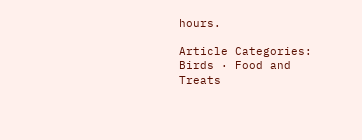hours.

Article Categories:
Birds · Food and Treats